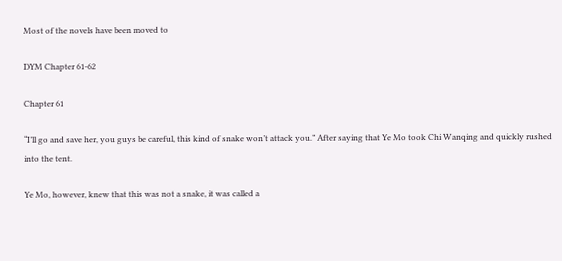Most of the novels have been moved to

DYM Chapter 61-62

Chapter 61

“I’ll go and save her, you guys be careful, this kind of snake won’t attack you.” After saying that Ye Mo took Chi Wanqing and quickly rushed into the tent.

Ye Mo, however, knew that this was not a snake, it was called a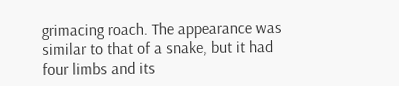grimacing roach. The appearance was similar to that of a snake, but it had four limbs and its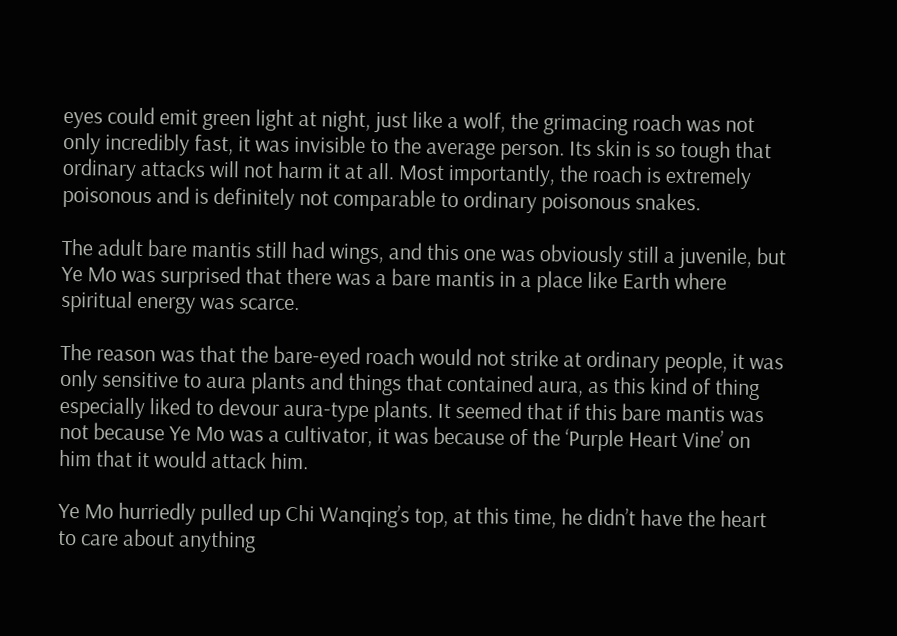eyes could emit green light at night, just like a wolf, the grimacing roach was not only incredibly fast, it was invisible to the average person. Its skin is so tough that ordinary attacks will not harm it at all. Most importantly, the roach is extremely poisonous and is definitely not comparable to ordinary poisonous snakes.

The adult bare mantis still had wings, and this one was obviously still a juvenile, but Ye Mo was surprised that there was a bare mantis in a place like Earth where spiritual energy was scarce.

The reason was that the bare-eyed roach would not strike at ordinary people, it was only sensitive to aura plants and things that contained aura, as this kind of thing especially liked to devour aura-type plants. It seemed that if this bare mantis was not because Ye Mo was a cultivator, it was because of the ‘Purple Heart Vine’ on him that it would attack him.

Ye Mo hurriedly pulled up Chi Wanqing’s top, at this time, he didn’t have the heart to care about anything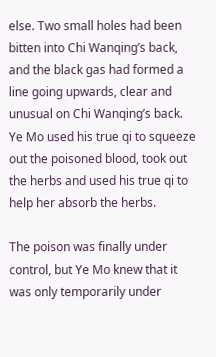else. Two small holes had been bitten into Chi Wanqing’s back, and the black gas had formed a line going upwards, clear and unusual on Chi Wanqing’s back. Ye Mo used his true qi to squeeze out the poisoned blood, took out the herbs and used his true qi to help her absorb the herbs.

The poison was finally under control, but Ye Mo knew that it was only temporarily under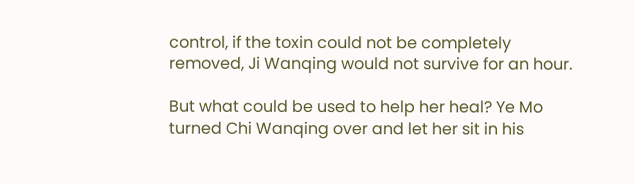control, if the toxin could not be completely removed, Ji Wanqing would not survive for an hour.

But what could be used to help her heal? Ye Mo turned Chi Wanqing over and let her sit in his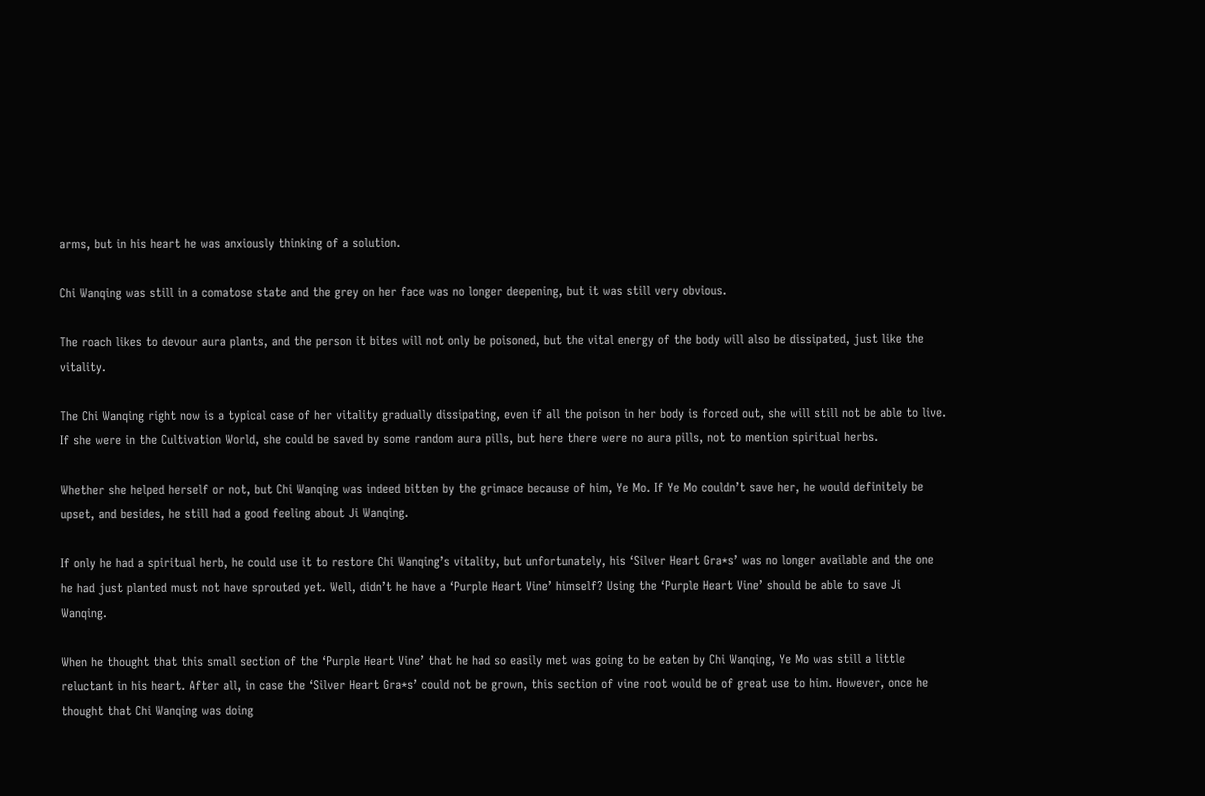arms, but in his heart he was anxiously thinking of a solution.

Chi Wanqing was still in a comatose state and the grey on her face was no longer deepening, but it was still very obvious.

The roach likes to devour aura plants, and the person it bites will not only be poisoned, but the vital energy of the body will also be dissipated, just like the vitality.

The Chi Wanqing right now is a typical case of her vitality gradually dissipating, even if all the poison in her body is forced out, she will still not be able to live. If she were in the Cultivation World, she could be saved by some random aura pills, but here there were no aura pills, not to mention spiritual herbs.

Whether she helped herself or not, but Chi Wanqing was indeed bitten by the grimace because of him, Ye Mo. If Ye Mo couldn’t save her, he would definitely be upset, and besides, he still had a good feeling about Ji Wanqing.

If only he had a spiritual herb, he could use it to restore Chi Wanqing’s vitality, but unfortunately, his ‘Silver Heart Gra*s’ was no longer available and the one he had just planted must not have sprouted yet. Well, didn’t he have a ‘Purple Heart Vine’ himself? Using the ‘Purple Heart Vine’ should be able to save Ji Wanqing.

When he thought that this small section of the ‘Purple Heart Vine’ that he had so easily met was going to be eaten by Chi Wanqing, Ye Mo was still a little reluctant in his heart. After all, in case the ‘Silver Heart Gra*s’ could not be grown, this section of vine root would be of great use to him. However, once he thought that Chi Wanqing was doing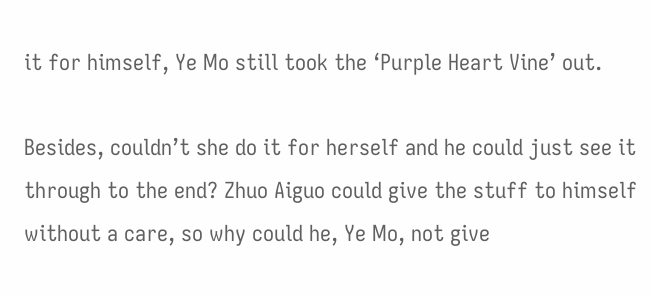it for himself, Ye Mo still took the ‘Purple Heart Vine’ out.

Besides, couldn’t she do it for herself and he could just see it through to the end? Zhuo Aiguo could give the stuff to himself without a care, so why could he, Ye Mo, not give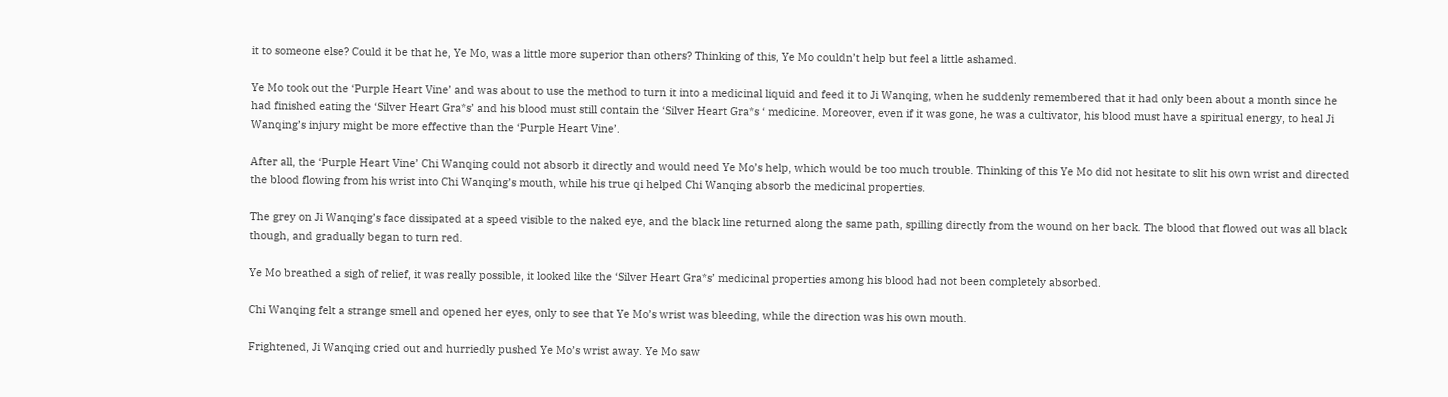it to someone else? Could it be that he, Ye Mo, was a little more superior than others? Thinking of this, Ye Mo couldn’t help but feel a little ashamed.

Ye Mo took out the ‘Purple Heart Vine’ and was about to use the method to turn it into a medicinal liquid and feed it to Ji Wanqing, when he suddenly remembered that it had only been about a month since he had finished eating the ‘Silver Heart Gra*s’ and his blood must still contain the ‘Silver Heart Gra*s ‘ medicine. Moreover, even if it was gone, he was a cultivator, his blood must have a spiritual energy, to heal Ji Wanqing’s injury might be more effective than the ‘Purple Heart Vine’.

After all, the ‘Purple Heart Vine’ Chi Wanqing could not absorb it directly and would need Ye Mo’s help, which would be too much trouble. Thinking of this Ye Mo did not hesitate to slit his own wrist and directed the blood flowing from his wrist into Chi Wanqing’s mouth, while his true qi helped Chi Wanqing absorb the medicinal properties.

The grey on Ji Wanqing’s face dissipated at a speed visible to the naked eye, and the black line returned along the same path, spilling directly from the wound on her back. The blood that flowed out was all black though, and gradually began to turn red.

Ye Mo breathed a sigh of relief, it was really possible, it looked like the ‘Silver Heart Gra*s’ medicinal properties among his blood had not been completely absorbed.

Chi Wanqing felt a strange smell and opened her eyes, only to see that Ye Mo’s wrist was bleeding, while the direction was his own mouth.

Frightened, Ji Wanqing cried out and hurriedly pushed Ye Mo’s wrist away. Ye Mo saw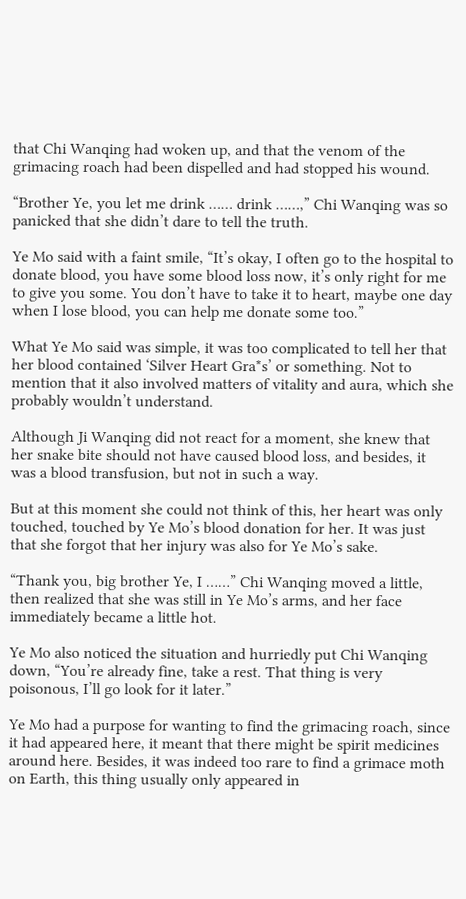that Chi Wanqing had woken up, and that the venom of the grimacing roach had been dispelled and had stopped his wound.

“Brother Ye, you let me drink …… drink ……,” Chi Wanqing was so panicked that she didn’t dare to tell the truth.

Ye Mo said with a faint smile, “It’s okay, I often go to the hospital to donate blood, you have some blood loss now, it’s only right for me to give you some. You don’t have to take it to heart, maybe one day when I lose blood, you can help me donate some too.”

What Ye Mo said was simple, it was too complicated to tell her that her blood contained ‘Silver Heart Gra*s’ or something. Not to mention that it also involved matters of vitality and aura, which she probably wouldn’t understand.

Although Ji Wanqing did not react for a moment, she knew that her snake bite should not have caused blood loss, and besides, it was a blood transfusion, but not in such a way.

But at this moment she could not think of this, her heart was only touched, touched by Ye Mo’s blood donation for her. It was just that she forgot that her injury was also for Ye Mo’s sake.

“Thank you, big brother Ye, I ……” Chi Wanqing moved a little, then realized that she was still in Ye Mo’s arms, and her face immediately became a little hot.

Ye Mo also noticed the situation and hurriedly put Chi Wanqing down, “You’re already fine, take a rest. That thing is very poisonous, I’ll go look for it later.”

Ye Mo had a purpose for wanting to find the grimacing roach, since it had appeared here, it meant that there might be spirit medicines around here. Besides, it was indeed too rare to find a grimace moth on Earth, this thing usually only appeared in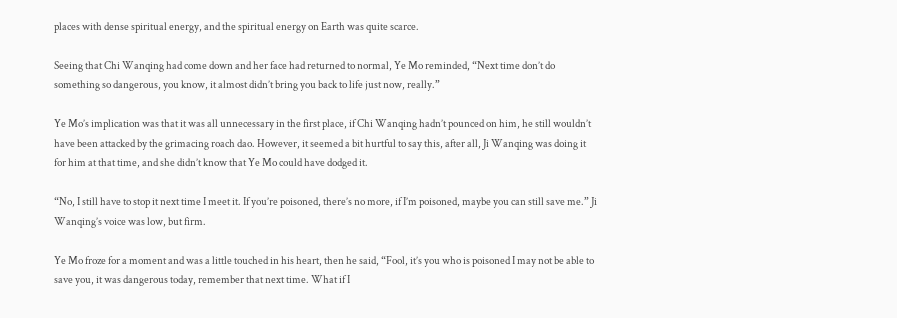places with dense spiritual energy, and the spiritual energy on Earth was quite scarce.

Seeing that Chi Wanqing had come down and her face had returned to normal, Ye Mo reminded, “Next time don’t do something so dangerous, you know, it almost didn’t bring you back to life just now, really.”

Ye Mo’s implication was that it was all unnecessary in the first place, if Chi Wanqing hadn’t pounced on him, he still wouldn’t have been attacked by the grimacing roach dao. However, it seemed a bit hurtful to say this, after all, Ji Wanqing was doing it for him at that time, and she didn’t know that Ye Mo could have dodged it.

“No, I still have to stop it next time I meet it. If you’re poisoned, there’s no more, if I’m poisoned, maybe you can still save me.” Ji Wanqing’s voice was low, but firm.

Ye Mo froze for a moment and was a little touched in his heart, then he said, “Fool, it’s you who is poisoned I may not be able to save you, it was dangerous today, remember that next time. What if I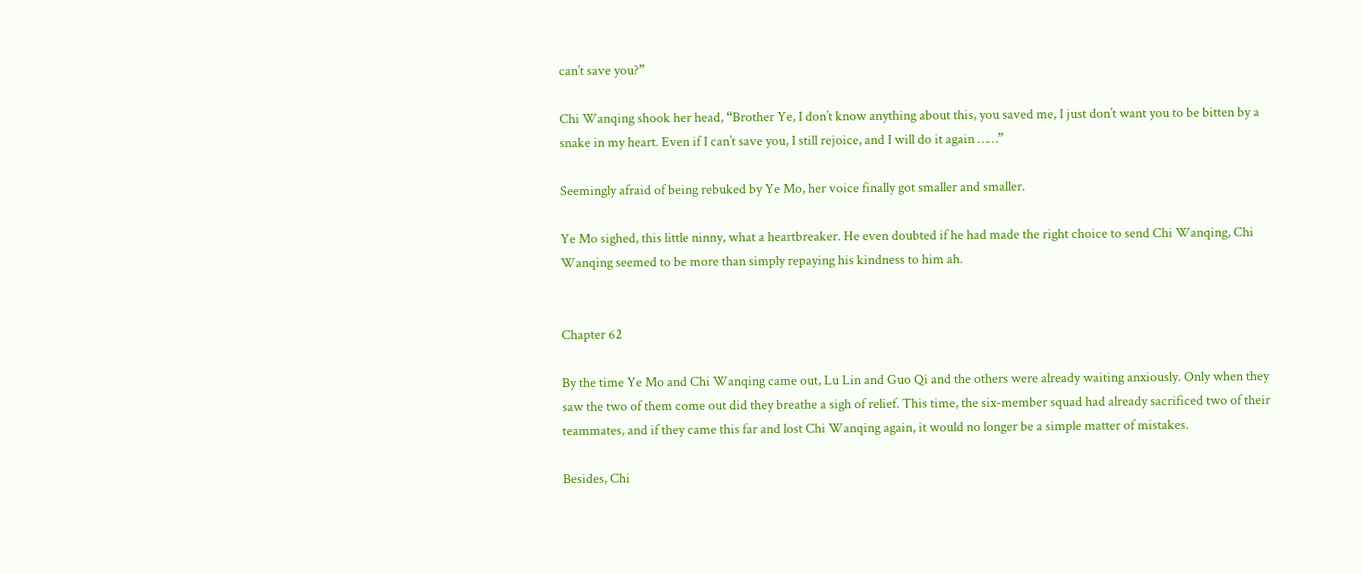can’t save you?”

Chi Wanqing shook her head, “Brother Ye, I don’t know anything about this, you saved me, I just don’t want you to be bitten by a snake in my heart. Even if I can’t save you, I still rejoice, and I will do it again ……”

Seemingly afraid of being rebuked by Ye Mo, her voice finally got smaller and smaller.

Ye Mo sighed, this little ninny, what a heartbreaker. He even doubted if he had made the right choice to send Chi Wanqing, Chi Wanqing seemed to be more than simply repaying his kindness to him ah.


Chapter 62

By the time Ye Mo and Chi Wanqing came out, Lu Lin and Guo Qi and the others were already waiting anxiously. Only when they saw the two of them come out did they breathe a sigh of relief. This time, the six-member squad had already sacrificed two of their teammates, and if they came this far and lost Chi Wanqing again, it would no longer be a simple matter of mistakes.

Besides, Chi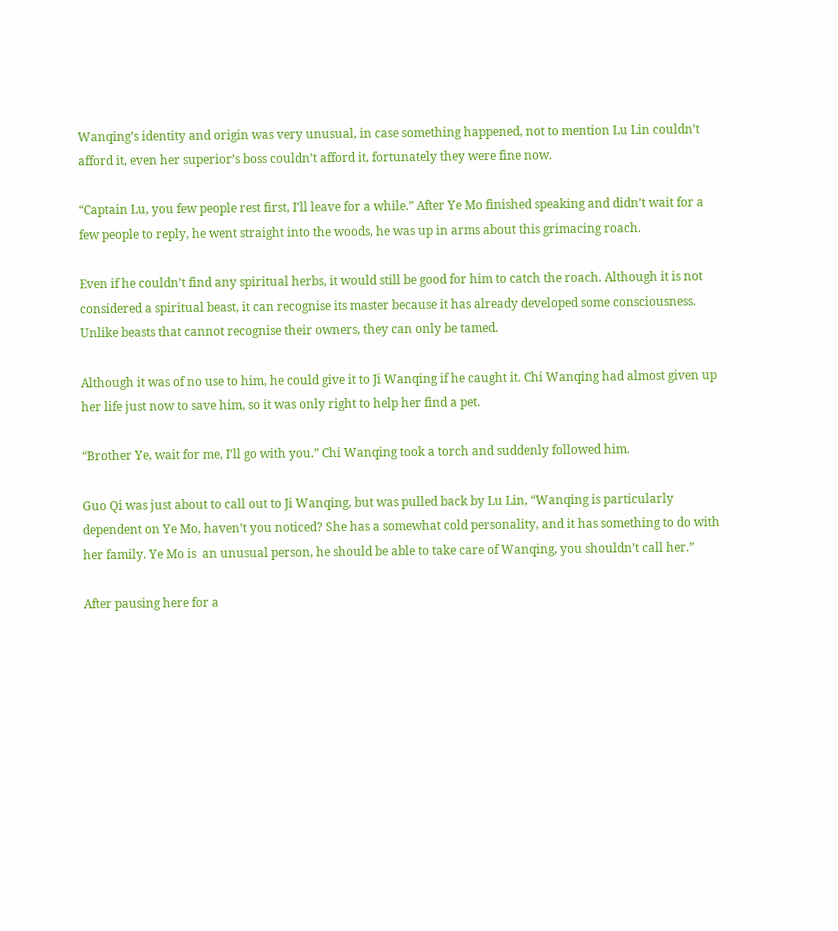Wanqing’s identity and origin was very unusual, in case something happened, not to mention Lu Lin couldn’t afford it, even her superior’s boss couldn’t afford it, fortunately they were fine now.

“Captain Lu, you few people rest first, I’ll leave for a while.” After Ye Mo finished speaking and didn’t wait for a few people to reply, he went straight into the woods, he was up in arms about this grimacing roach.

Even if he couldn’t find any spiritual herbs, it would still be good for him to catch the roach. Although it is not considered a spiritual beast, it can recognise its master because it has already developed some consciousness. Unlike beasts that cannot recognise their owners, they can only be tamed.

Although it was of no use to him, he could give it to Ji Wanqing if he caught it. Chi Wanqing had almost given up her life just now to save him, so it was only right to help her find a pet.

“Brother Ye, wait for me, I’ll go with you.” Chi Wanqing took a torch and suddenly followed him.

Guo Qi was just about to call out to Ji Wanqing, but was pulled back by Lu Lin, “Wanqing is particularly dependent on Ye Mo, haven’t you noticed? She has a somewhat cold personality, and it has something to do with her family. Ye Mo is  an unusual person, he should be able to take care of Wanqing, you shouldn’t call her.”

After pausing here for a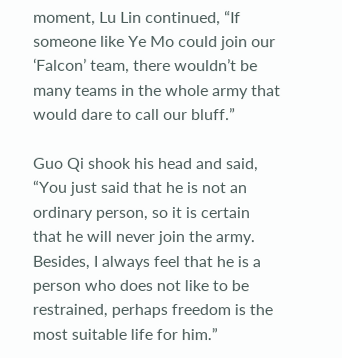moment, Lu Lin continued, “If someone like Ye Mo could join our ‘Falcon’ team, there wouldn’t be many teams in the whole army that would dare to call our bluff.”

Guo Qi shook his head and said, “You just said that he is not an ordinary person, so it is certain that he will never join the army. Besides, I always feel that he is a person who does not like to be restrained, perhaps freedom is the most suitable life for him.”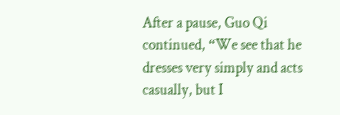After a pause, Guo Qi continued, “We see that he dresses very simply and acts casually, but I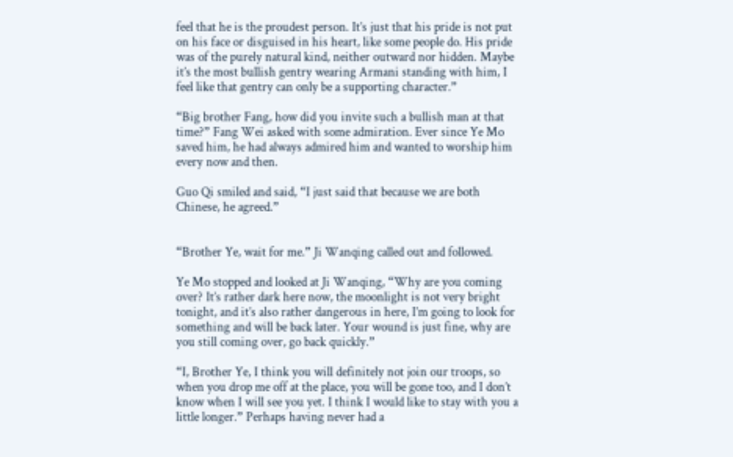feel that he is the proudest person. It’s just that his pride is not put on his face or disguised in his heart, like some people do. His pride was of the purely natural kind, neither outward nor hidden. Maybe it’s the most bullish gentry wearing Armani standing with him, I feel like that gentry can only be a supporting character.”

“Big brother Fang, how did you invite such a bullish man at that time?” Fang Wei asked with some admiration. Ever since Ye Mo saved him, he had always admired him and wanted to worship him every now and then.

Guo Qi smiled and said, “I just said that because we are both Chinese, he agreed.”


“Brother Ye, wait for me.” Ji Wanqing called out and followed.

Ye Mo stopped and looked at Ji Wanqing, “Why are you coming over? It’s rather dark here now, the moonlight is not very bright tonight, and it’s also rather dangerous in here, I’m going to look for something and will be back later. Your wound is just fine, why are you still coming over, go back quickly.”

“I, Brother Ye, I think you will definitely not join our troops, so when you drop me off at the place, you will be gone too, and I don’t know when I will see you yet. I think I would like to stay with you a little longer.” Perhaps having never had a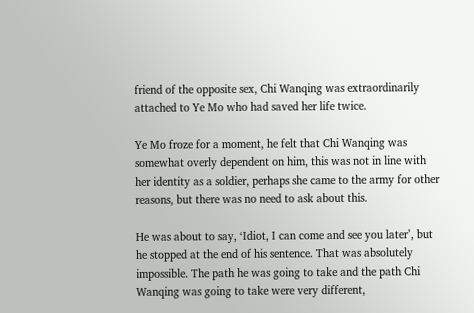friend of the opposite sex, Chi Wanqing was extraordinarily attached to Ye Mo who had saved her life twice.

Ye Mo froze for a moment, he felt that Chi Wanqing was somewhat overly dependent on him, this was not in line with her identity as a soldier, perhaps she came to the army for other reasons, but there was no need to ask about this.

He was about to say, ‘Idiot, I can come and see you later’, but he stopped at the end of his sentence. That was absolutely impossible. The path he was going to take and the path Chi Wanqing was going to take were very different,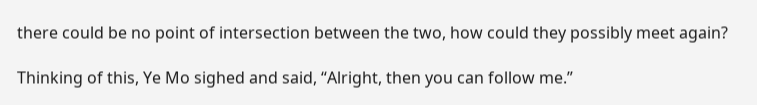there could be no point of intersection between the two, how could they possibly meet again?

Thinking of this, Ye Mo sighed and said, “Alright, then you can follow me.”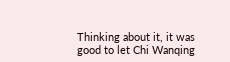Thinking about it, it was good to let Chi Wanqing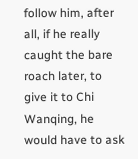follow him, after all, if he really caught the bare roach later, to give it to Chi Wanqing, he would have to ask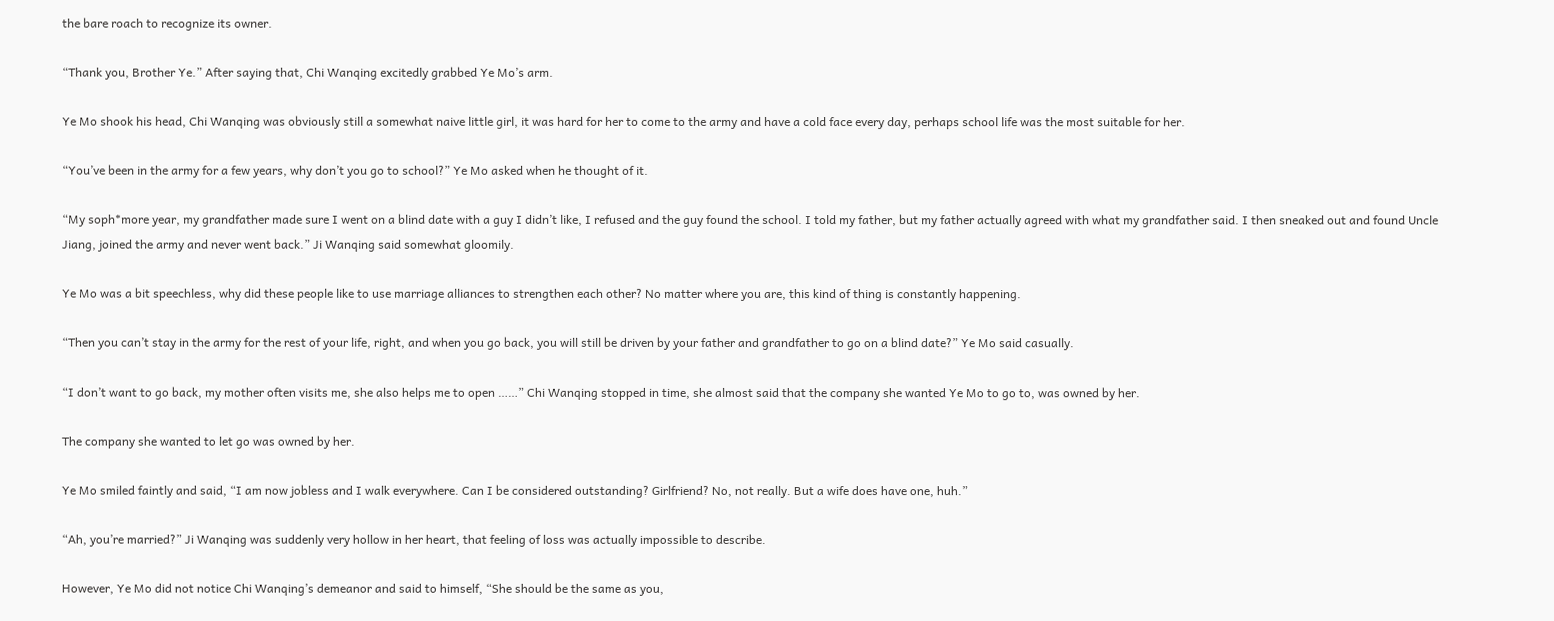the bare roach to recognize its owner.

“Thank you, Brother Ye.” After saying that, Chi Wanqing excitedly grabbed Ye Mo’s arm.

Ye Mo shook his head, Chi Wanqing was obviously still a somewhat naive little girl, it was hard for her to come to the army and have a cold face every day, perhaps school life was the most suitable for her.

“You’ve been in the army for a few years, why don’t you go to school?” Ye Mo asked when he thought of it.

“My soph*more year, my grandfather made sure I went on a blind date with a guy I didn’t like, I refused and the guy found the school. I told my father, but my father actually agreed with what my grandfather said. I then sneaked out and found Uncle Jiang, joined the army and never went back.” Ji Wanqing said somewhat gloomily.

Ye Mo was a bit speechless, why did these people like to use marriage alliances to strengthen each other? No matter where you are, this kind of thing is constantly happening.

“Then you can’t stay in the army for the rest of your life, right, and when you go back, you will still be driven by your father and grandfather to go on a blind date?” Ye Mo said casually.

“I don’t want to go back, my mother often visits me, she also helps me to open ……” Chi Wanqing stopped in time, she almost said that the company she wanted Ye Mo to go to, was owned by her.

The company she wanted to let go was owned by her.

Ye Mo smiled faintly and said, “I am now jobless and I walk everywhere. Can I be considered outstanding? Girlfriend? No, not really. But a wife does have one, huh.”

“Ah, you’re married?” Ji Wanqing was suddenly very hollow in her heart, that feeling of loss was actually impossible to describe.

However, Ye Mo did not notice Chi Wanqing’s demeanor and said to himself, “She should be the same as you,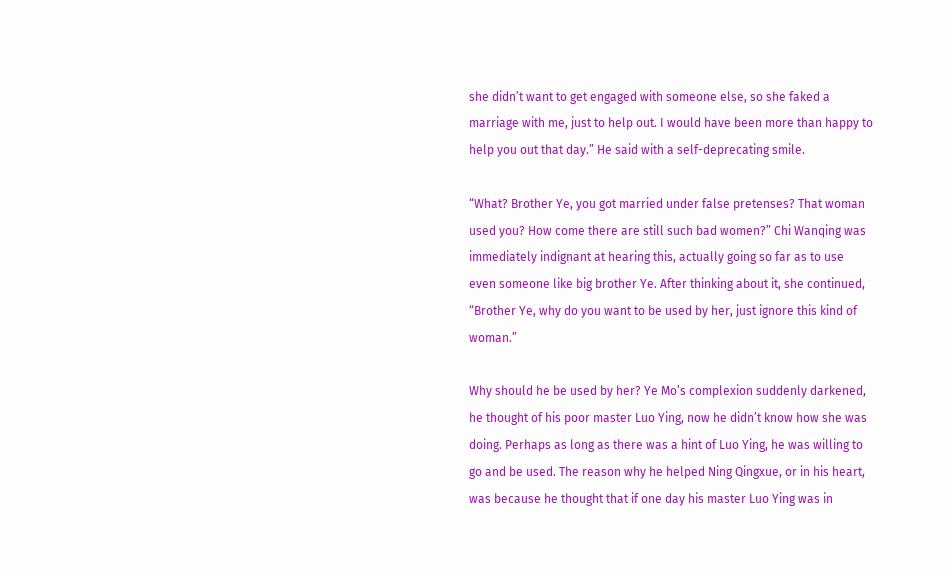she didn’t want to get engaged with someone else, so she faked a marriage with me, just to help out. I would have been more than happy to help you out that day.” He said with a self-deprecating smile.

“What? Brother Ye, you got married under false pretenses? That woman used you? How come there are still such bad women?” Chi Wanqing was immediately indignant at hearing this, actually going so far as to use even someone like big brother Ye. After thinking about it, she continued, “Brother Ye, why do you want to be used by her, just ignore this kind of woman.”

Why should he be used by her? Ye Mo’s complexion suddenly darkened, he thought of his poor master Luo Ying, now he didn’t know how she was doing. Perhaps as long as there was a hint of Luo Ying, he was willing to go and be used. The reason why he helped Ning Qingxue, or in his heart, was because he thought that if one day his master Luo Ying was in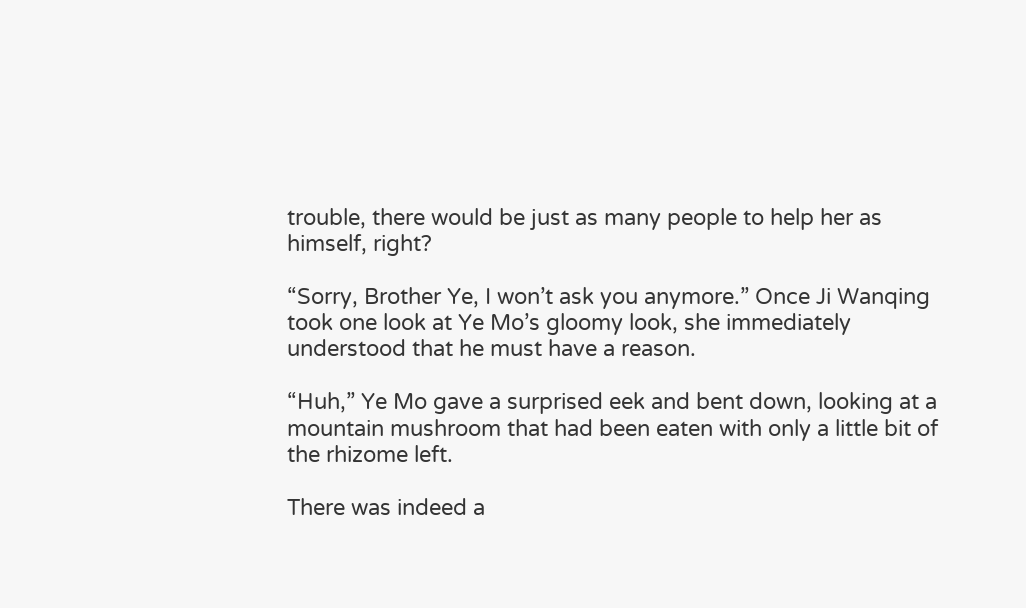trouble, there would be just as many people to help her as himself, right?

“Sorry, Brother Ye, I won’t ask you anymore.” Once Ji Wanqing took one look at Ye Mo’s gloomy look, she immediately understood that he must have a reason.

“Huh,” Ye Mo gave a surprised eek and bent down, looking at a mountain mushroom that had been eaten with only a little bit of the rhizome left.

There was indeed a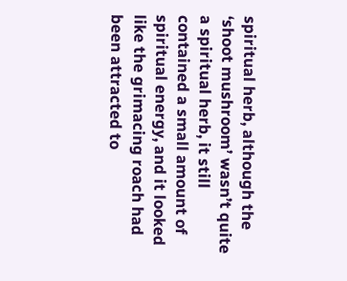spiritual herb, although the ‘shoot mushroom’ wasn’t quite a spiritual herb, it still contained a small amount of spiritual energy, and it looked like the grimacing roach had been attracted to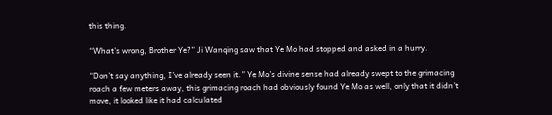this thing.

“What’s wrong, Brother Ye?” Ji Wanqing saw that Ye Mo had stopped and asked in a hurry.

“Don’t say anything, I’ve already seen it.” Ye Mo’s divine sense had already swept to the grimacing roach a few meters away, this grimacing roach had obviously found Ye Mo as well, only that it didn’t move, it looked like it had calculated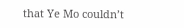that Ye Mo couldn’t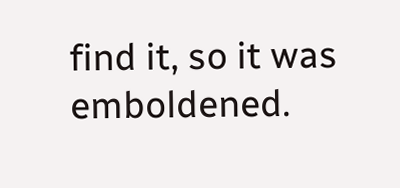find it, so it was emboldened.